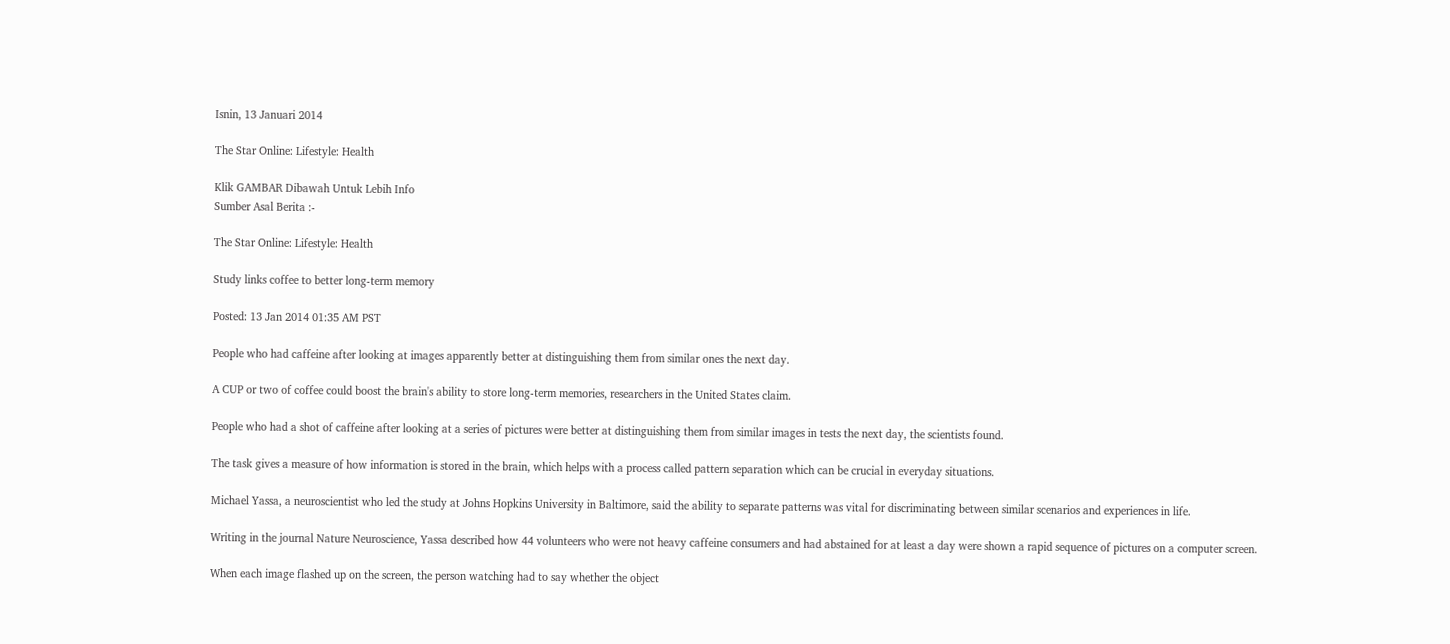Isnin, 13 Januari 2014

The Star Online: Lifestyle: Health

Klik GAMBAR Dibawah Untuk Lebih Info
Sumber Asal Berita :-

The Star Online: Lifestyle: Health

Study links coffee to better long-term memory

Posted: 13 Jan 2014 01:35 AM PST

People who had caffeine after looking at images apparently better at distinguishing them from similar ones the next day.

A CUP or two of coffee could boost the brain's ability to store long-term memories, researchers in the United States claim.

People who had a shot of caffeine after looking at a series of pictures were better at distinguishing them from similar images in tests the next day, the scientists found.

The task gives a measure of how information is stored in the brain, which helps with a process called pattern separation which can be crucial in everyday situations.

Michael Yassa, a neuroscientist who led the study at Johns Hopkins University in Baltimore, said the ability to separate patterns was vital for discriminating between similar scenarios and experiences in life.

Writing in the journal Nature Neuroscience, Yassa described how 44 volunteers who were not heavy caffeine consumers and had abstained for at least a day were shown a rapid sequence of pictures on a computer screen.

When each image flashed up on the screen, the person watching had to say whether the object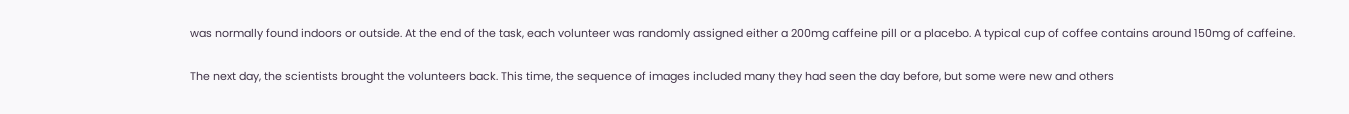was normally found indoors or outside. At the end of the task, each volunteer was randomly assigned either a 200mg caffeine pill or a placebo. A typical cup of coffee contains around 150mg of caffeine.

The next day, the scientists brought the volunteers back. This time, the sequence of images included many they had seen the day before, but some were new and others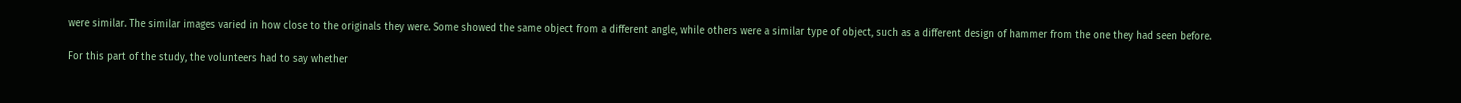were similar. The similar images varied in how close to the originals they were. Some showed the same object from a different angle, while others were a similar type of object, such as a different design of hammer from the one they had seen before.

For this part of the study, the volunteers had to say whether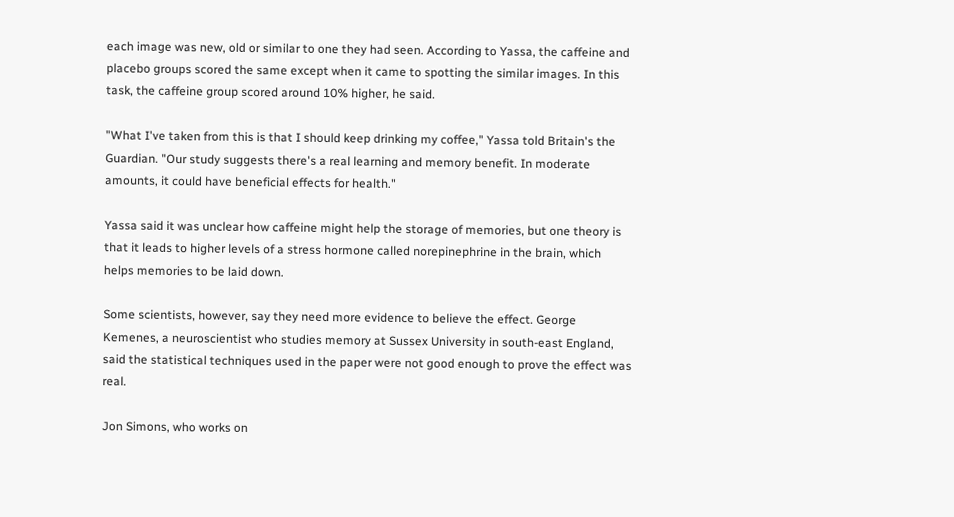each image was new, old or similar to one they had seen. According to Yassa, the caffeine and placebo groups scored the same except when it came to spotting the similar images. In this task, the caffeine group scored around 10% higher, he said.

"What I've taken from this is that I should keep drinking my coffee," Yassa told Britain's the Guardian. "Our study suggests there's a real learning and memory benefit. In moderate amounts, it could have beneficial effects for health."

Yassa said it was unclear how caffeine might help the storage of memories, but one theory is that it leads to higher levels of a stress hormone called norepinephrine in the brain, which helps memories to be laid down.

Some scientists, however, say they need more evidence to believe the effect. George Kemenes, a neuroscientist who studies memory at Sussex University in south-east England, said the statistical techniques used in the paper were not good enough to prove the effect was real.

Jon Simons, who works on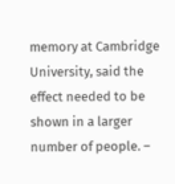memory at Cambridge University, said the effect needed to be shown in a larger number of people. –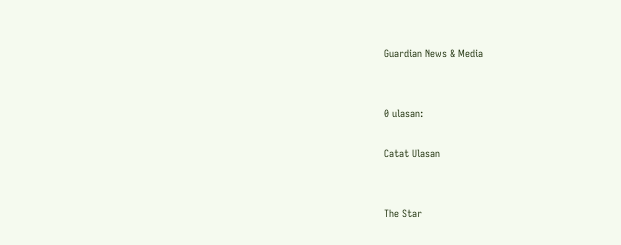Guardian News & Media


0 ulasan:

Catat Ulasan


The Star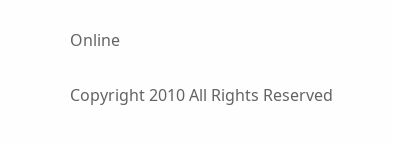Online

Copyright 2010 All Rights Reserved